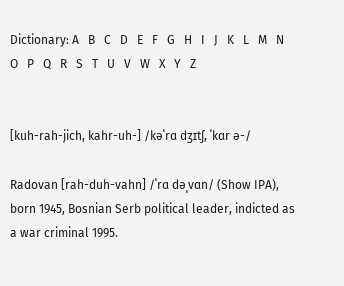Dictionary: A   B   C   D   E   F   G   H   I   J   K   L   M   N   O   P   Q   R   S   T   U   V   W   X   Y   Z


[kuh-rah-jich, kahr-uh-] /kəˈrɑ dʒɪtʃ, ˈkɑr ə-/

Radovan [rah-duh-vahn] /ˈrɑ dəˌvɑn/ (Show IPA), born 1945, Bosnian Serb political leader, indicted as a war criminal 1995.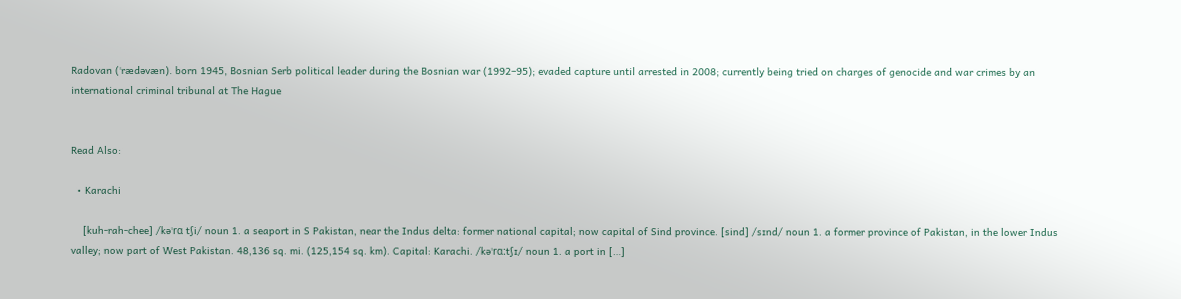Radovan (ˈrædəvæn). born 1945, Bosnian Serb political leader during the Bosnian war (1992–95); evaded capture until arrested in 2008; currently being tried on charges of genocide and war crimes by an international criminal tribunal at The Hague


Read Also:

  • Karachi

    [kuh-rah-chee] /kəˈrɑ tʃi/ noun 1. a seaport in S Pakistan, near the Indus delta: former national capital; now capital of Sind province. [sind] /sɪnd/ noun 1. a former province of Pakistan, in the lower Indus valley; now part of West Pakistan. 48,136 sq. mi. (125,154 sq. km). Capital: Karachi. /kəˈrɑːtʃɪ/ noun 1. a port in […]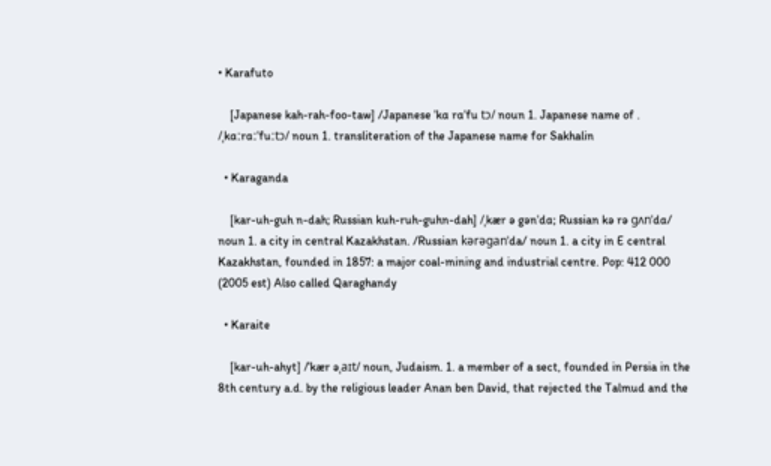• Karafuto

    [Japanese kah-rah-foo-taw] /Japanese ˈkɑ rɑˈfu tɔ/ noun 1. Japanese name of . /ˌkɑːrɑːˈfuːtɔ/ noun 1. transliteration of the Japanese name for Sakhalin

  • Karaganda

    [kar-uh-guh n-dah; Russian kuh-ruh-guhn-dah] /ˌkær ə gənˈdɑ; Russian kə rə gʌnˈdɑ/ noun 1. a city in central Kazakhstan. /Russian kərəɡanˈda/ noun 1. a city in E central Kazakhstan, founded in 1857: a major coal-mining and industrial centre. Pop: 412 000 (2005 est) Also called Qaraghandy

  • Karaite

    [kar-uh-ahyt] /ˈkær əˌaɪt/ noun, Judaism. 1. a member of a sect, founded in Persia in the 8th century a.d. by the religious leader Anan ben David, that rejected the Talmud and the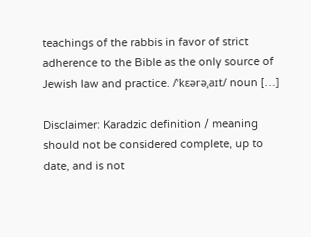teachings of the rabbis in favor of strict adherence to the Bible as the only source of Jewish law and practice. /ˈkɛərəˌaɪt/ noun […]

Disclaimer: Karadzic definition / meaning should not be considered complete, up to date, and is not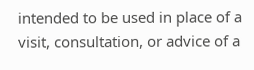intended to be used in place of a visit, consultation, or advice of a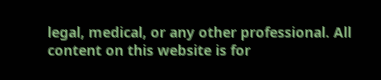legal, medical, or any other professional. All content on this website is for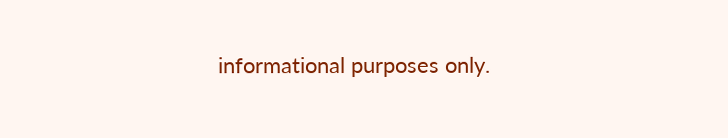informational purposes only.